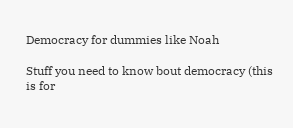Democracy for dummies like Noah

Stuff you need to know bout democracy (this is for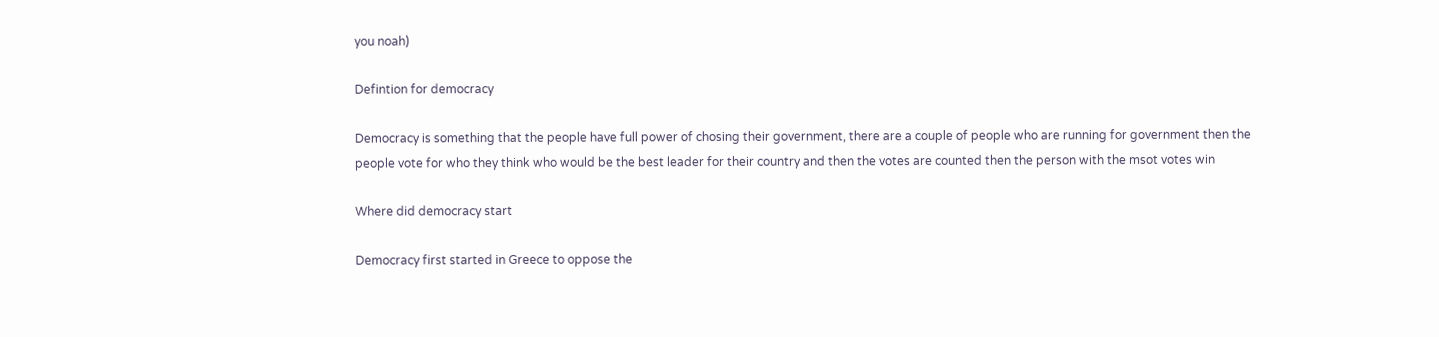you noah)

Defintion for democracy

Democracy is something that the people have full power of chosing their government, there are a couple of people who are running for government then the people vote for who they think who would be the best leader for their country and then the votes are counted then the person with the msot votes win

Where did democracy start

Democracy first started in Greece to oppose the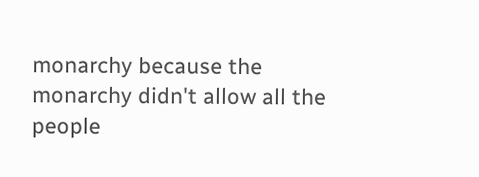monarchy because the monarchy didn't allow all the people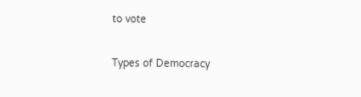to vote

Types of Democracy